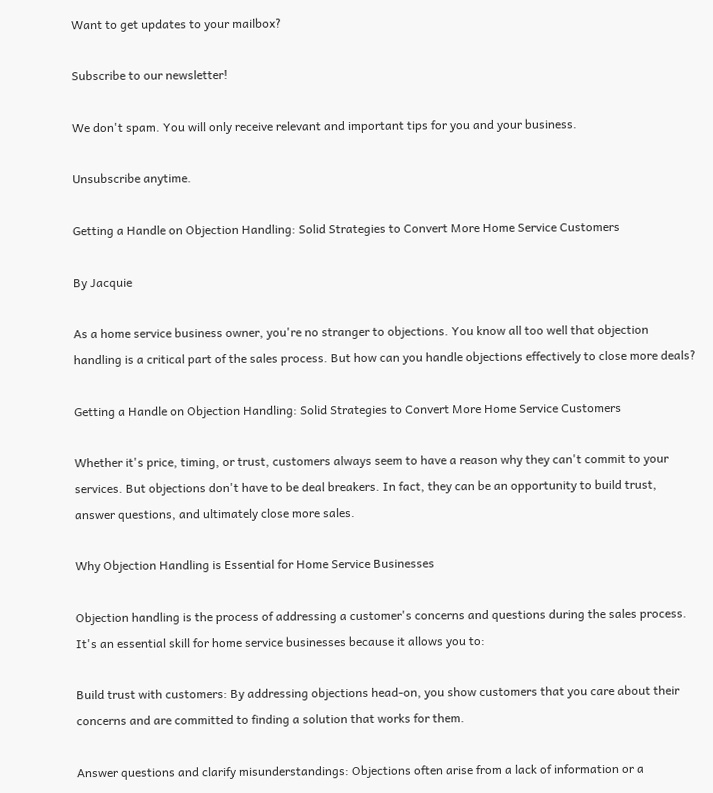Want to get updates to your mailbox?

Subscribe to our newsletter!

We don't spam. You will only receive relevant and important tips for you and your business.

Unsubscribe anytime.

Getting a Handle on Objection Handling: Solid Strategies to Convert More Home Service Customers

By Jacquie

As a home service business owner, you're no stranger to objections. You know all too well that objection handling is a critical part of the sales process. But how can you handle objections effectively to close more deals?

Getting a Handle on Objection Handling: Solid Strategies to Convert More Home Service Customers

Whether it's price, timing, or trust, customers always seem to have a reason why they can't commit to your services. But objections don't have to be deal breakers. In fact, they can be an opportunity to build trust, answer questions, and ultimately close more sales.

Why Objection Handling is Essential for Home Service Businesses

Objection handling is the process of addressing a customer's concerns and questions during the sales process. It's an essential skill for home service businesses because it allows you to:

Build trust with customers: By addressing objections head-on, you show customers that you care about their concerns and are committed to finding a solution that works for them.

Answer questions and clarify misunderstandings: Objections often arise from a lack of information or a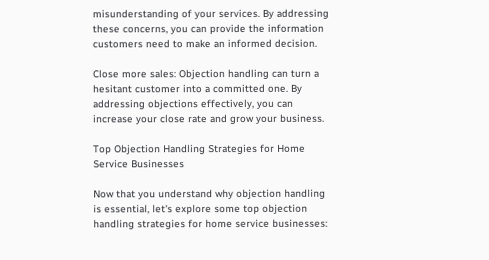misunderstanding of your services. By addressing these concerns, you can provide the information customers need to make an informed decision.

Close more sales: Objection handling can turn a hesitant customer into a committed one. By addressing objections effectively, you can increase your close rate and grow your business.

Top Objection Handling Strategies for Home Service Businesses

Now that you understand why objection handling is essential, let's explore some top objection handling strategies for home service businesses: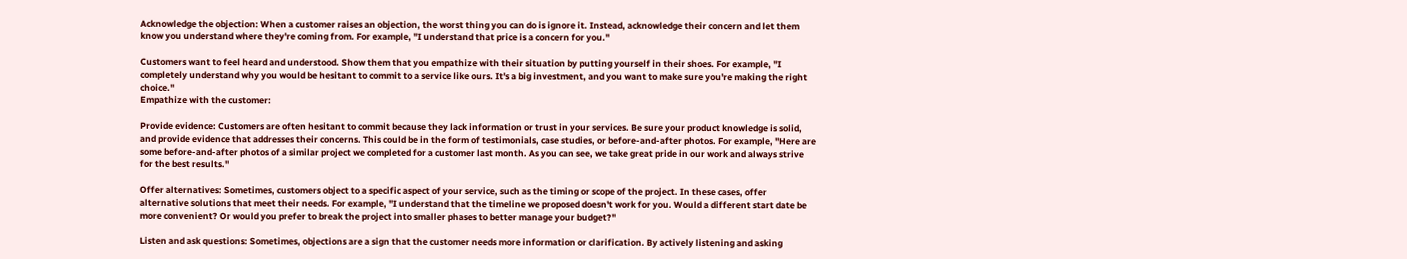Acknowledge the objection: When a customer raises an objection, the worst thing you can do is ignore it. Instead, acknowledge their concern and let them know you understand where they're coming from. For example, "I understand that price is a concern for you."

Customers want to feel heard and understood. Show them that you empathize with their situation by putting yourself in their shoes. For example, "I completely understand why you would be hesitant to commit to a service like ours. It's a big investment, and you want to make sure you're making the right choice."
Empathize with the customer:

Provide evidence: Customers are often hesitant to commit because they lack information or trust in your services. Be sure your product knowledge is solid, and provide evidence that addresses their concerns. This could be in the form of testimonials, case studies, or before-and-after photos. For example, "Here are some before-and-after photos of a similar project we completed for a customer last month. As you can see, we take great pride in our work and always strive for the best results."

Offer alternatives: Sometimes, customers object to a specific aspect of your service, such as the timing or scope of the project. In these cases, offer alternative solutions that meet their needs. For example, "I understand that the timeline we proposed doesn't work for you. Would a different start date be more convenient? Or would you prefer to break the project into smaller phases to better manage your budget?"

Listen and ask questions: Sometimes, objections are a sign that the customer needs more information or clarification. By actively listening and asking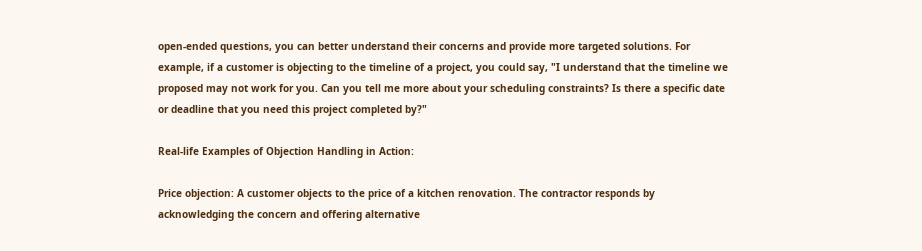open-ended questions, you can better understand their concerns and provide more targeted solutions. For example, if a customer is objecting to the timeline of a project, you could say, "I understand that the timeline we proposed may not work for you. Can you tell me more about your scheduling constraints? Is there a specific date or deadline that you need this project completed by?"

Real-life Examples of Objection Handling in Action:

Price objection: A customer objects to the price of a kitchen renovation. The contractor responds by acknowledging the concern and offering alternative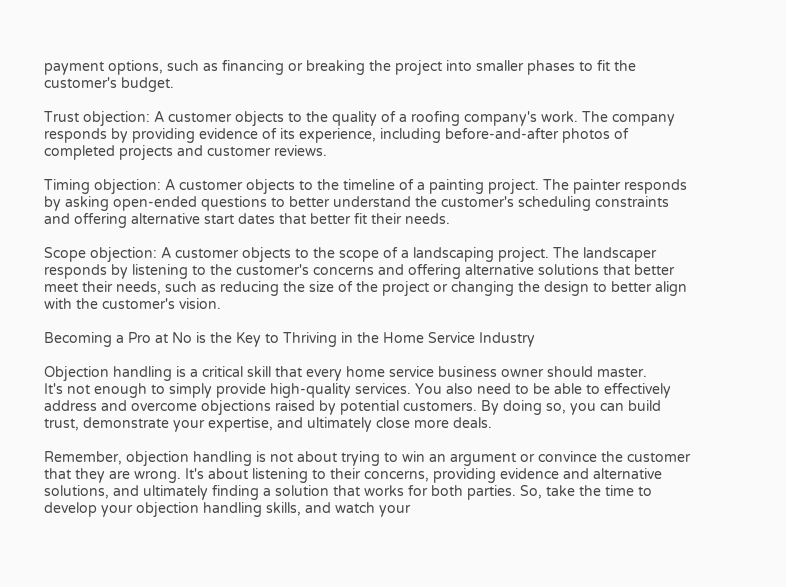payment options, such as financing or breaking the project into smaller phases to fit the customer's budget.

Trust objection: A customer objects to the quality of a roofing company's work. The company responds by providing evidence of its experience, including before-and-after photos of completed projects and customer reviews.

Timing objection: A customer objects to the timeline of a painting project. The painter responds by asking open-ended questions to better understand the customer's scheduling constraints and offering alternative start dates that better fit their needs.

Scope objection: A customer objects to the scope of a landscaping project. The landscaper responds by listening to the customer's concerns and offering alternative solutions that better meet their needs, such as reducing the size of the project or changing the design to better align with the customer's vision.

Becoming a Pro at No is the Key to Thriving in the Home Service Industry

Objection handling is a critical skill that every home service business owner should master.
It's not enough to simply provide high-quality services. You also need to be able to effectively address and overcome objections raised by potential customers. By doing so, you can build trust, demonstrate your expertise, and ultimately close more deals.

Remember, objection handling is not about trying to win an argument or convince the customer that they are wrong. It's about listening to their concerns, providing evidence and alternative solutions, and ultimately finding a solution that works for both parties. So, take the time to develop your objection handling skills, and watch your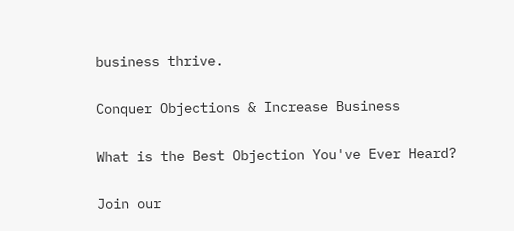business thrive.

Conquer Objections & Increase Business

What is the Best Objection You've Ever Heard?

Join our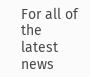For all of the latest news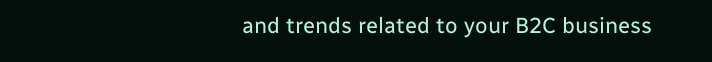and trends related to your B2C business